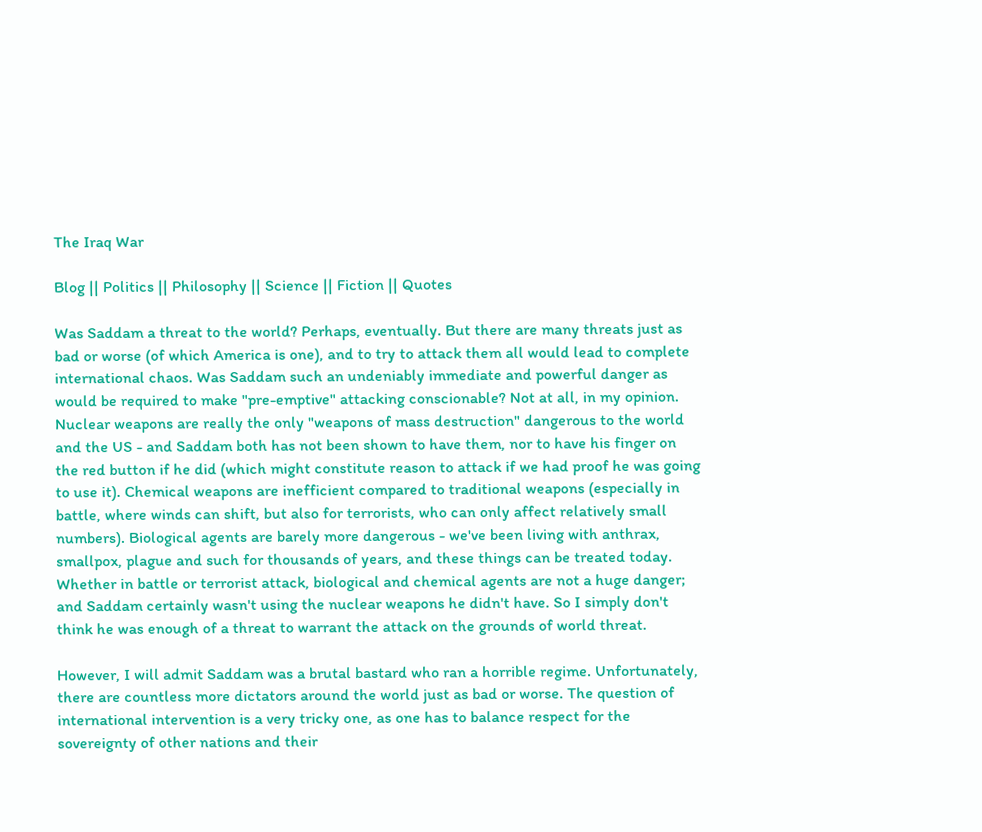The Iraq War

Blog || Politics || Philosophy || Science || Fiction || Quotes

Was Saddam a threat to the world? Perhaps, eventually. But there are many threats just as bad or worse (of which America is one), and to try to attack them all would lead to complete international chaos. Was Saddam such an undeniably immediate and powerful danger as would be required to make "pre-emptive" attacking conscionable? Not at all, in my opinion. Nuclear weapons are really the only "weapons of mass destruction" dangerous to the world and the US - and Saddam both has not been shown to have them, nor to have his finger on the red button if he did (which might constitute reason to attack if we had proof he was going to use it). Chemical weapons are inefficient compared to traditional weapons (especially in battle, where winds can shift, but also for terrorists, who can only affect relatively small numbers). Biological agents are barely more dangerous - we've been living with anthrax, smallpox, plague and such for thousands of years, and these things can be treated today. Whether in battle or terrorist attack, biological and chemical agents are not a huge danger; and Saddam certainly wasn't using the nuclear weapons he didn't have. So I simply don't think he was enough of a threat to warrant the attack on the grounds of world threat.

However, I will admit Saddam was a brutal bastard who ran a horrible regime. Unfortunately, there are countless more dictators around the world just as bad or worse. The question of international intervention is a very tricky one, as one has to balance respect for the sovereignty of other nations and their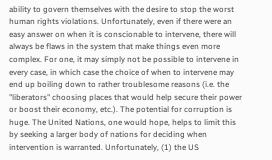ability to govern themselves with the desire to stop the worst human rights violations. Unfortunately, even if there were an easy answer on when it is conscionable to intervene, there will always be flaws in the system that make things even more complex. For one, it may simply not be possible to intervene in every case, in which case the choice of when to intervene may end up boiling down to rather troublesome reasons (i.e. the "liberators" choosing places that would help secure their power or boost their economy, etc.). The potential for corruption is huge. The United Nations, one would hope, helps to limit this by seeking a larger body of nations for deciding when intervention is warranted. Unfortunately, (1) the US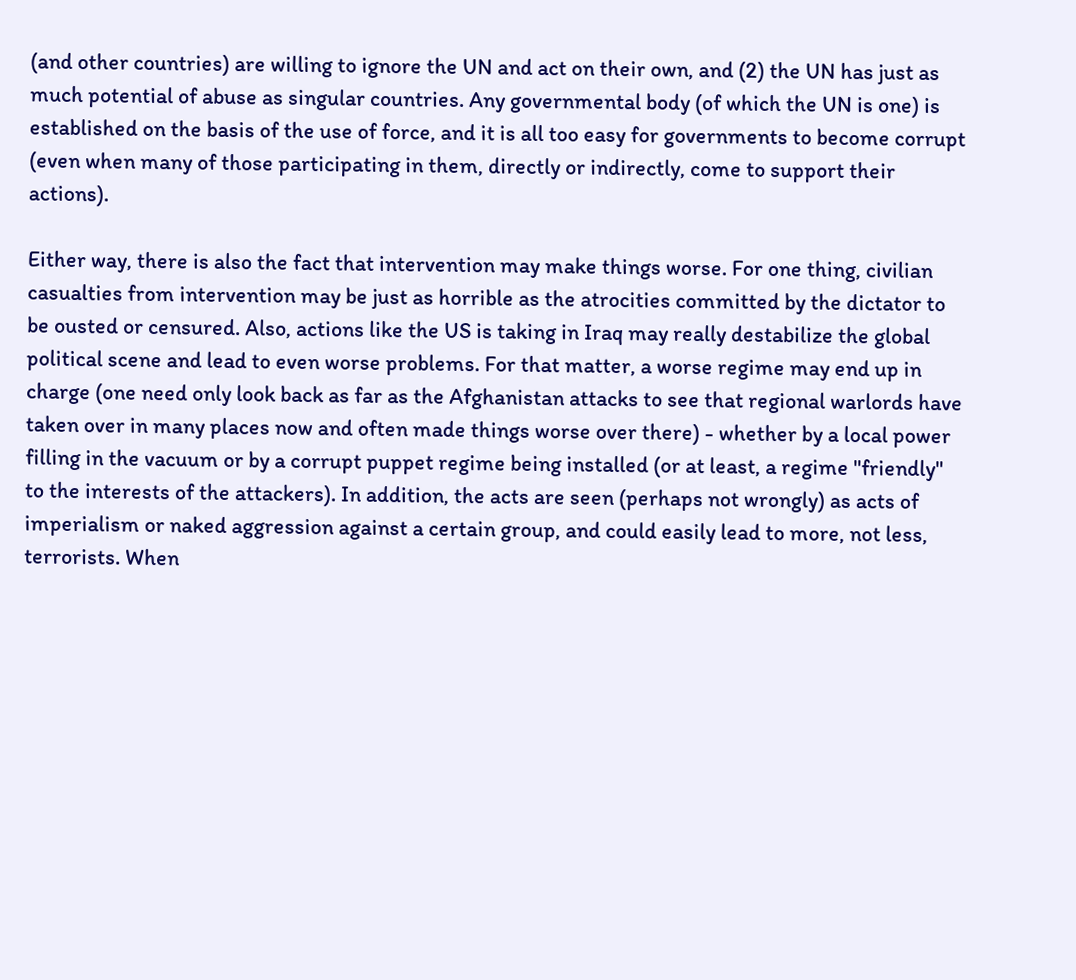(and other countries) are willing to ignore the UN and act on their own, and (2) the UN has just as much potential of abuse as singular countries. Any governmental body (of which the UN is one) is established on the basis of the use of force, and it is all too easy for governments to become corrupt (even when many of those participating in them, directly or indirectly, come to support their actions).

Either way, there is also the fact that intervention may make things worse. For one thing, civilian casualties from intervention may be just as horrible as the atrocities committed by the dictator to be ousted or censured. Also, actions like the US is taking in Iraq may really destabilize the global political scene and lead to even worse problems. For that matter, a worse regime may end up in charge (one need only look back as far as the Afghanistan attacks to see that regional warlords have taken over in many places now and often made things worse over there) - whether by a local power filling in the vacuum or by a corrupt puppet regime being installed (or at least, a regime "friendly" to the interests of the attackers). In addition, the acts are seen (perhaps not wrongly) as acts of imperialism or naked aggression against a certain group, and could easily lead to more, not less, terrorists. When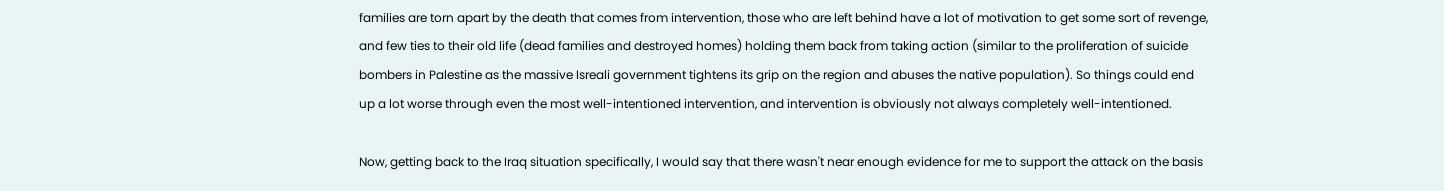families are torn apart by the death that comes from intervention, those who are left behind have a lot of motivation to get some sort of revenge, and few ties to their old life (dead families and destroyed homes) holding them back from taking action (similar to the proliferation of suicide bombers in Palestine as the massive Isreali government tightens its grip on the region and abuses the native population). So things could end up a lot worse through even the most well-intentioned intervention, and intervention is obviously not always completely well-intentioned.

Now, getting back to the Iraq situation specifically, I would say that there wasn't near enough evidence for me to support the attack on the basis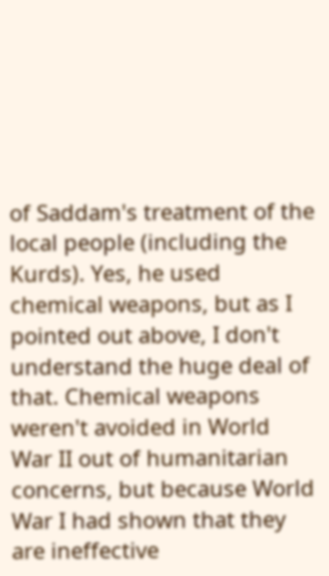of Saddam's treatment of the local people (including the Kurds). Yes, he used chemical weapons, but as I pointed out above, I don't understand the huge deal of that. Chemical weapons weren't avoided in World War II out of humanitarian concerns, but because World War I had shown that they are ineffective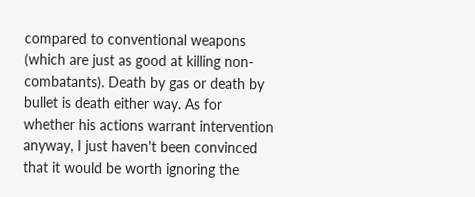compared to conventional weapons (which are just as good at killing non-combatants). Death by gas or death by bullet is death either way. As for whether his actions warrant intervention anyway, I just haven't been convinced that it would be worth ignoring the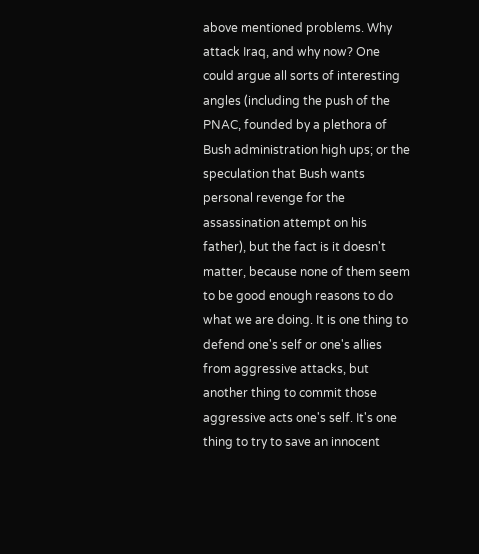above mentioned problems. Why attack Iraq, and why now? One could argue all sorts of interesting angles (including the push of the PNAC, founded by a plethora of Bush administration high ups; or the speculation that Bush wants personal revenge for the assassination attempt on his father), but the fact is it doesn't matter, because none of them seem to be good enough reasons to do what we are doing. It is one thing to defend one's self or one's allies from aggressive attacks, but another thing to commit those aggressive acts one's self. It's one thing to try to save an innocent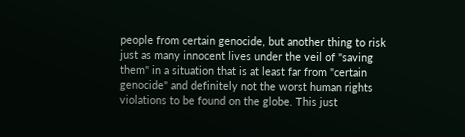people from certain genocide, but another thing to risk just as many innocent lives under the veil of "saving them" in a situation that is at least far from "certain genocide" and definitely not the worst human rights violations to be found on the globe. This just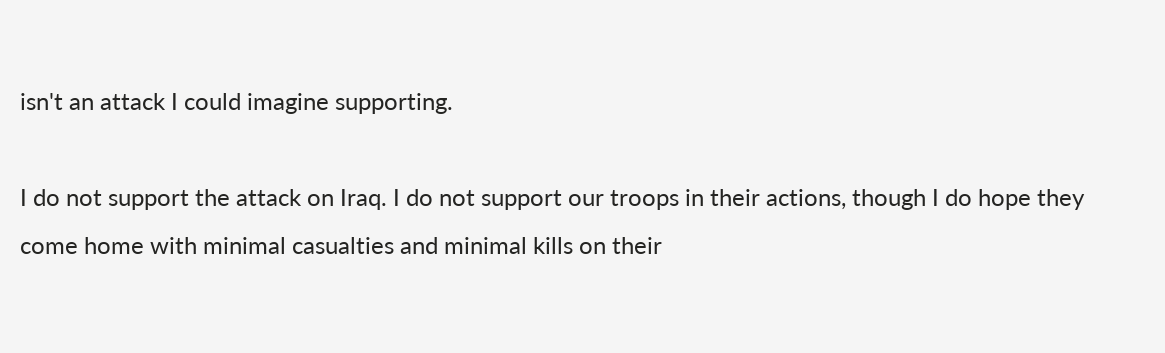isn't an attack I could imagine supporting.

I do not support the attack on Iraq. I do not support our troops in their actions, though I do hope they come home with minimal casualties and minimal kills on their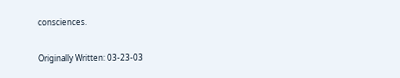consciences.

Originally Written: 03-23-03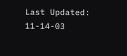Last Updated: 11-14-03